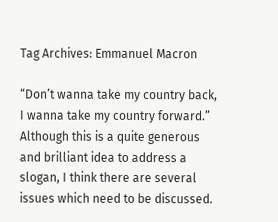Tag Archives: Emmanuel Macron

“Don’t wanna take my country back, I wanna take my country forward.”
Although this is a quite generous and brilliant idea to address a slogan, I think there are several issues which need to be discussed.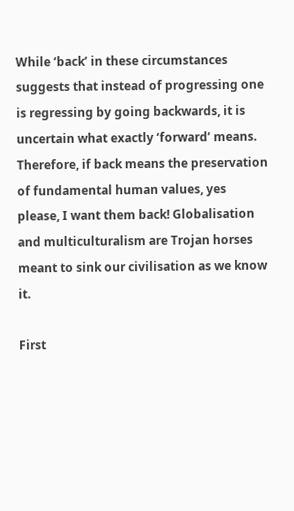While ‘back’ in these circumstances suggests that instead of progressing one is regressing by going backwards, it is uncertain what exactly ‘forward’ means. Therefore, if back means the preservation of fundamental human values, yes please, I want them back! Globalisation and multiculturalism are Trojan horses meant to sink our civilisation as we know it.

First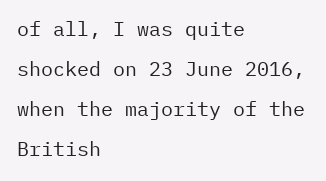of all, I was quite shocked on 23 June 2016, when the majority of the British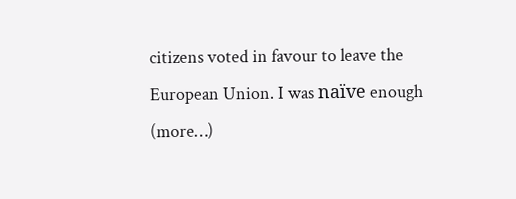citizens voted in favour to leave the European Union. I was naïve enough (more…)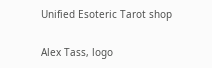Unified Esoteric Tarot shop

Alex Tass, logo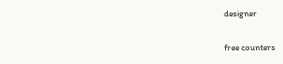designer

free counters